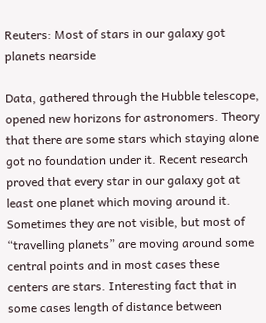Reuters: Most of stars in our galaxy got planets nearside

Data, gathered through the Hubble telescope, opened new horizons for astronomers. Theory that there are some stars which staying alone got no foundation under it. Recent research proved that every star in our galaxy got at least one planet which moving around it. Sometimes they are not visible, but most of “travelling planets” are moving around some central points and in most cases these centers are stars. Interesting fact that in some cases length of distance between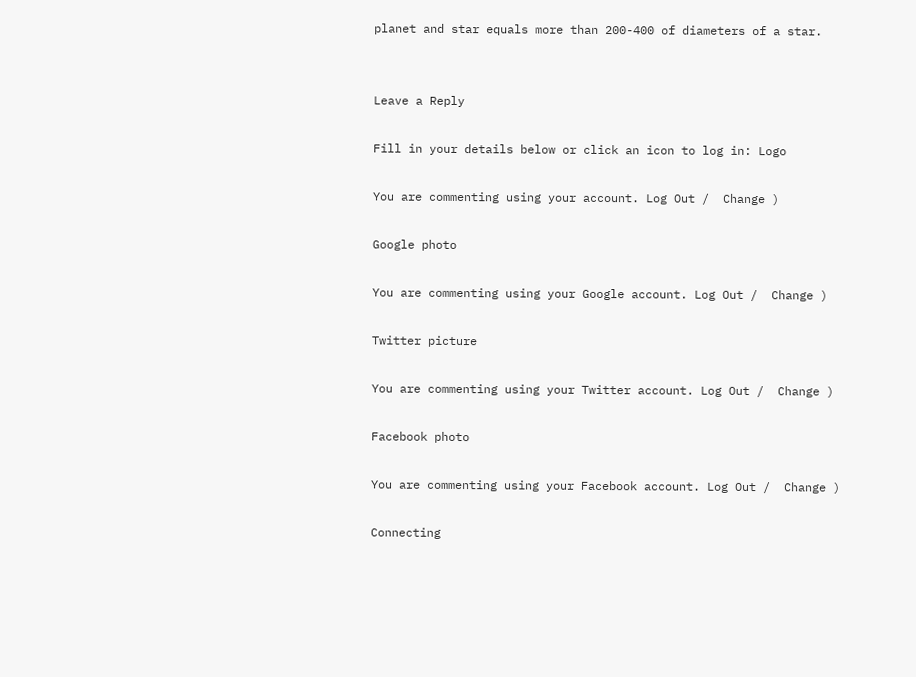planet and star equals more than 200-400 of diameters of a star.


Leave a Reply

Fill in your details below or click an icon to log in: Logo

You are commenting using your account. Log Out /  Change )

Google photo

You are commenting using your Google account. Log Out /  Change )

Twitter picture

You are commenting using your Twitter account. Log Out /  Change )

Facebook photo

You are commenting using your Facebook account. Log Out /  Change )

Connecting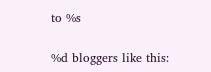to %s

%d bloggers like this: